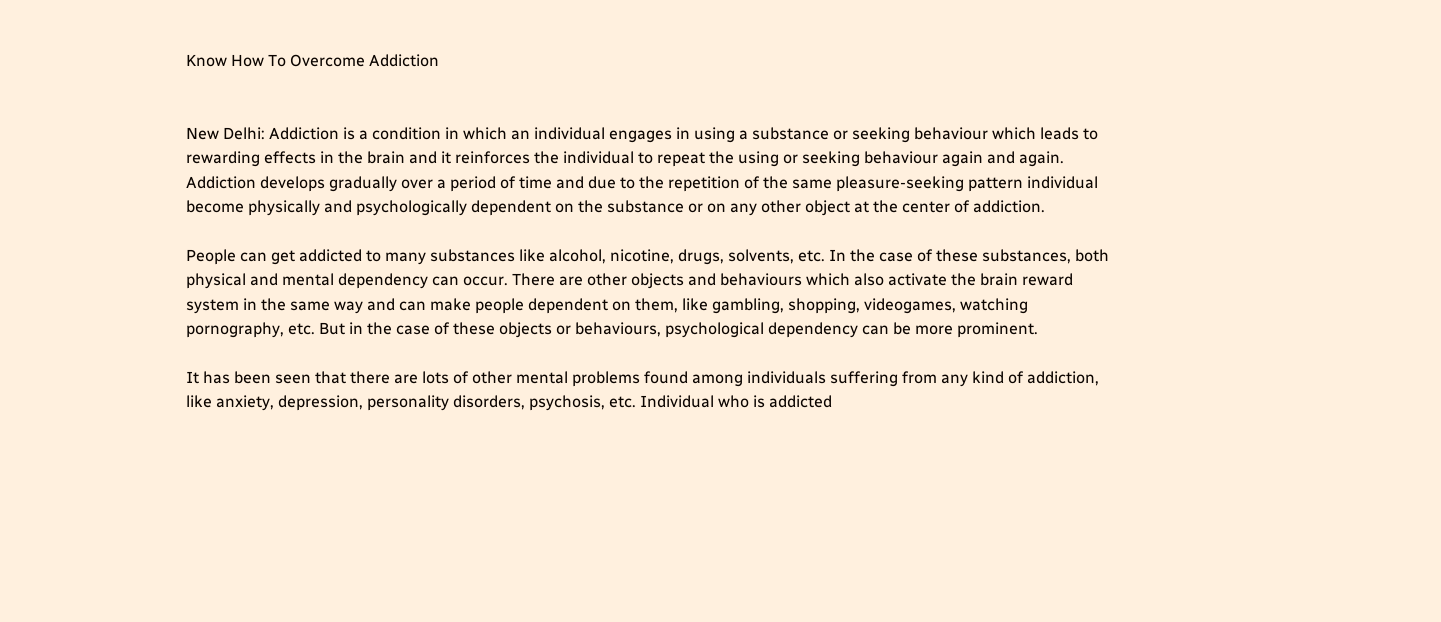Know How To Overcome Addiction


New Delhi: Addiction is a condition in which an individual engages in using a substance or seeking behaviour which leads to rewarding effects in the brain and it reinforces the individual to repeat the using or seeking behaviour again and again. Addiction develops gradually over a period of time and due to the repetition of the same pleasure-seeking pattern individual become physically and psychologically dependent on the substance or on any other object at the center of addiction.

People can get addicted to many substances like alcohol, nicotine, drugs, solvents, etc. In the case of these substances, both physical and mental dependency can occur. There are other objects and behaviours which also activate the brain reward system in the same way and can make people dependent on them, like gambling, shopping, videogames, watching pornography, etc. But in the case of these objects or behaviours, psychological dependency can be more prominent.

It has been seen that there are lots of other mental problems found among individuals suffering from any kind of addiction, like anxiety, depression, personality disorders, psychosis, etc. Individual who is addicted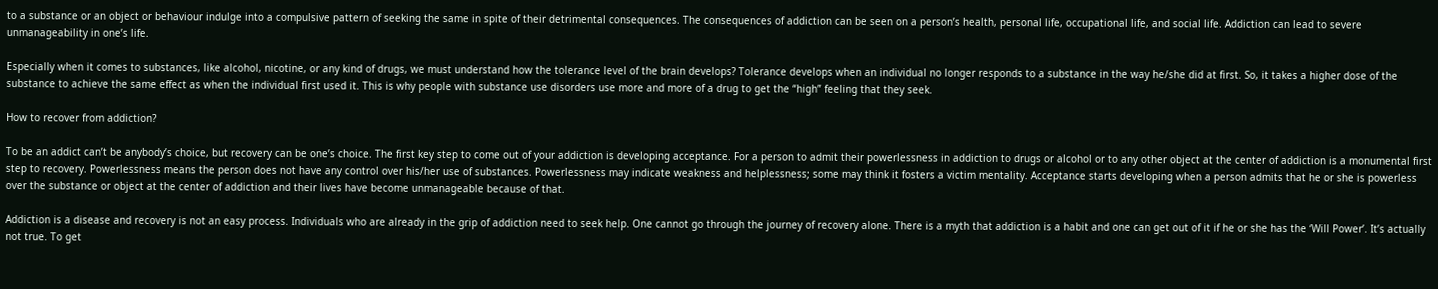to a substance or an object or behaviour indulge into a compulsive pattern of seeking the same in spite of their detrimental consequences. The consequences of addiction can be seen on a person’s health, personal life, occupational life, and social life. Addiction can lead to severe unmanageability in one’s life.

Especially when it comes to substances, like alcohol, nicotine, or any kind of drugs, we must understand how the tolerance level of the brain develops? Tolerance develops when an individual no longer responds to a substance in the way he/she did at first. So, it takes a higher dose of the substance to achieve the same effect as when the individual first used it. This is why people with substance use disorders use more and more of a drug to get the “high” feeling that they seek.

How to recover from addiction?

To be an addict can’t be anybody’s choice, but recovery can be one’s choice. The first key step to come out of your addiction is developing acceptance. For a person to admit their powerlessness in addiction to drugs or alcohol or to any other object at the center of addiction is a monumental first step to recovery. Powerlessness means the person does not have any control over his/her use of substances. Powerlessness may indicate weakness and helplessness; some may think it fosters a victim mentality. Acceptance starts developing when a person admits that he or she is powerless over the substance or object at the center of addiction and their lives have become unmanageable because of that.

Addiction is a disease and recovery is not an easy process. Individuals who are already in the grip of addiction need to seek help. One cannot go through the journey of recovery alone. There is a myth that addiction is a habit and one can get out of it if he or she has the ‘Will Power’. It’s actually not true. To get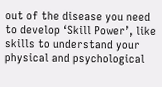out of the disease you need to develop ‘Skill Power’, like skills to understand your physical and psychological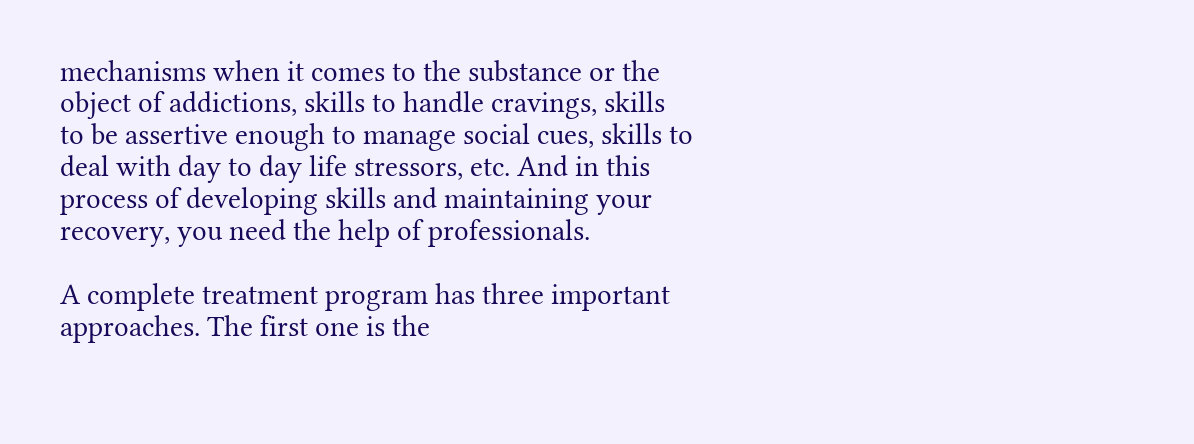mechanisms when it comes to the substance or the object of addictions, skills to handle cravings, skills to be assertive enough to manage social cues, skills to deal with day to day life stressors, etc. And in this process of developing skills and maintaining your recovery, you need the help of professionals.

A complete treatment program has three important approaches. The first one is the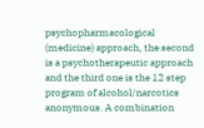psychopharmacological (medicine) approach, the second is a psychotherapeutic approach and the third one is the 12 step program of alcohol/narcotics anonymous. A combination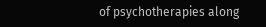of psychotherapies along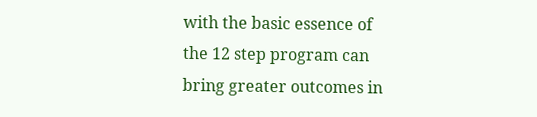with the basic essence of the 12 step program can bring greater outcomes in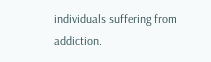individuals suffering from addiction.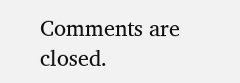Comments are closed.